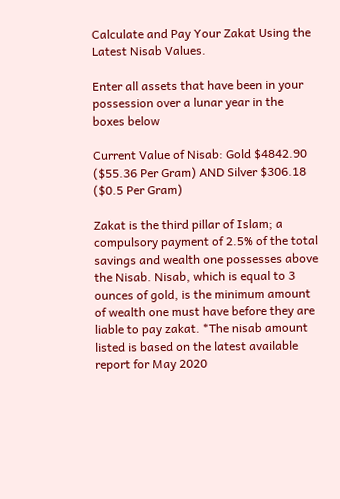Calculate and Pay Your Zakat Using the Latest Nisab Values.

Enter all assets that have been in your possession over a lunar year in the boxes below

Current Value of Nisab: Gold $4842.90 ($55.36 Per Gram) AND Silver $306.18 ($0.5 Per Gram)

Zakat is the third pillar of Islam; a compulsory payment of 2.5% of the total savings and wealth one possesses above the Nisab. Nisab, which is equal to 3 ounces of gold, is the minimum amount of wealth one must have before they are liable to pay zakat. *The nisab amount listed is based on the latest available report for May 2020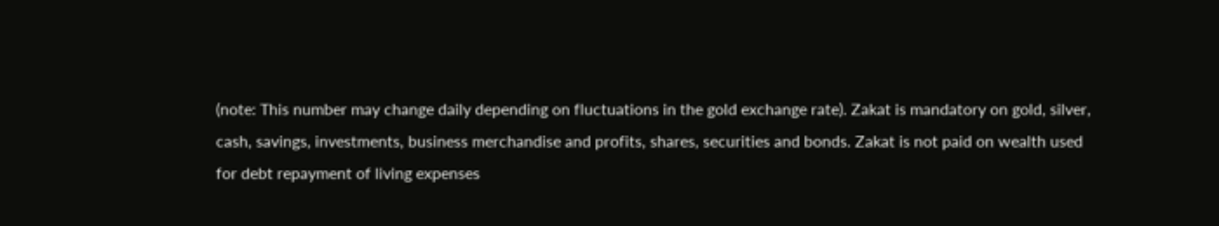(note: This number may change daily depending on fluctuations in the gold exchange rate). Zakat is mandatory on gold, silver, cash, savings, investments, business merchandise and profits, shares, securities and bonds. Zakat is not paid on wealth used for debt repayment of living expenses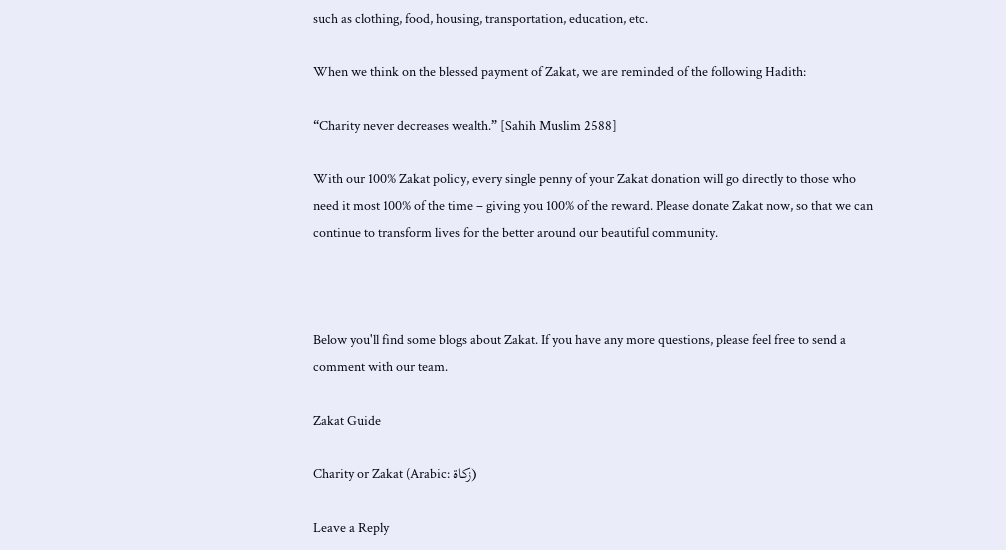such as clothing, food, housing, transportation, education, etc.

When we think on the blessed payment of Zakat, we are reminded of the following Hadith:

“Charity never decreases wealth.” [Sahih Muslim 2588]

With our 100% Zakat policy, every single penny of your Zakat donation will go directly to those who need it most 100% of the time – giving you 100% of the reward. Please donate Zakat now, so that we can continue to transform lives for the better around our beautiful community.



Below you'll find some blogs about Zakat. If you have any more questions, please feel free to send a comment with our team.

Zakat Guide

Charity or Zakat (Arabic: زكاة)

Leave a Reply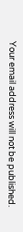Your email address will not be published.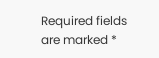Required fields are marked *